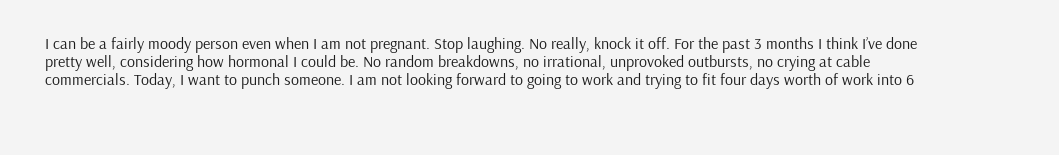I can be a fairly moody person even when I am not pregnant. Stop laughing. No really, knock it off. For the past 3 months I think I’ve done pretty well, considering how hormonal I could be. No random breakdowns, no irrational, unprovoked outbursts, no crying at cable commercials. Today, I want to punch someone. I am not looking forward to going to work and trying to fit four days worth of work into 6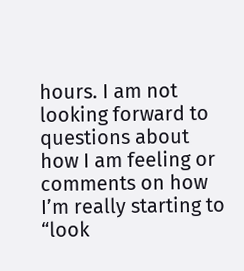hours. I am not looking forward to questions about how I am feeling or comments on how I’m really starting to “look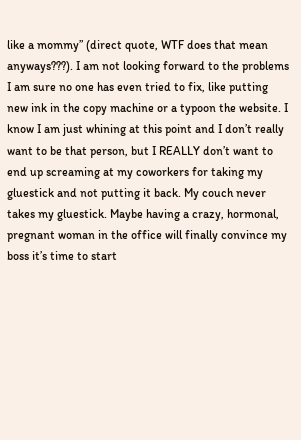like a mommy” (direct quote, WTF does that mean anyways???). I am not looking forward to the problems I am sure no one has even tried to fix, like putting new ink in the copy machine or a typoon the website. I know I am just whining at this point and I don’t really want to be that person, but I REALLY don’t want to end up screaming at my coworkers for taking my gluestick and not putting it back. My couch never takes my gluestick. Maybe having a crazy, hormonal, pregnant woman in the office will finally convince my boss it’s time to start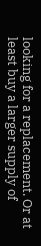looking for a replacement. Or at least buy a larger supply of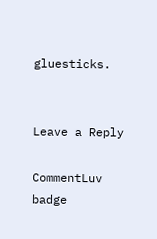gluesticks.


Leave a Reply

CommentLuv badge